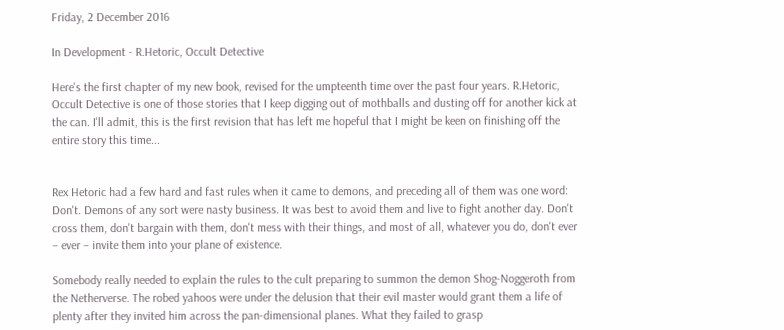Friday, 2 December 2016

In Development - R.Hetoric, Occult Detective

Here's the first chapter of my new book, revised for the umpteenth time over the past four years. R.Hetoric, Occult Detective is one of those stories that I keep digging out of mothballs and dusting off for another kick at the can. I'll admit, this is the first revision that has left me hopeful that I might be keen on finishing off the entire story this time...


Rex Hetoric had a few hard and fast rules when it came to demons, and preceding all of them was one word: Don't. Demons of any sort were nasty business. It was best to avoid them and live to fight another day. Don't cross them, don't bargain with them, don't mess with their things, and most of all, whatever you do, don't ever – ever – invite them into your plane of existence.

Somebody really needed to explain the rules to the cult preparing to summon the demon Shog-Noggeroth from the Netherverse. The robed yahoos were under the delusion that their evil master would grant them a life of plenty after they invited him across the pan-dimensional planes. What they failed to grasp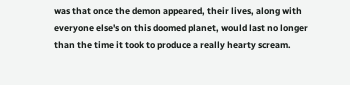was that once the demon appeared, their lives, along with everyone else's on this doomed planet, would last no longer than the time it took to produce a really hearty scream.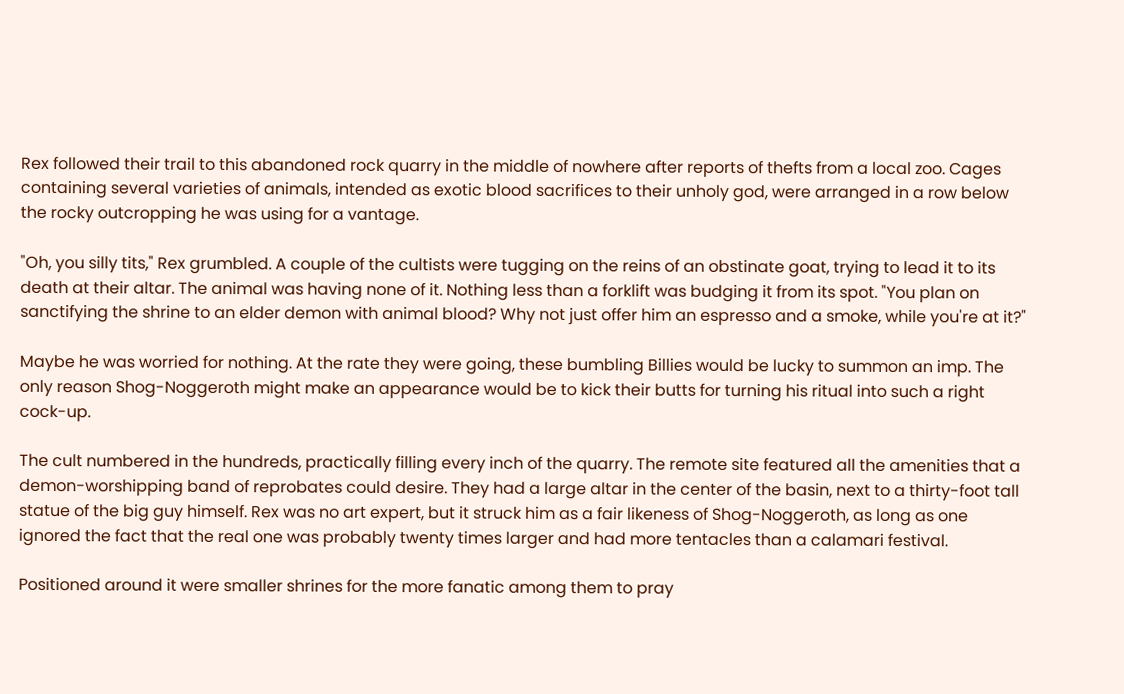Rex followed their trail to this abandoned rock quarry in the middle of nowhere after reports of thefts from a local zoo. Cages containing several varieties of animals, intended as exotic blood sacrifices to their unholy god, were arranged in a row below the rocky outcropping he was using for a vantage.

"Oh, you silly tits," Rex grumbled. A couple of the cultists were tugging on the reins of an obstinate goat, trying to lead it to its death at their altar. The animal was having none of it. Nothing less than a forklift was budging it from its spot. "You plan on sanctifying the shrine to an elder demon with animal blood? Why not just offer him an espresso and a smoke, while you're at it?"

Maybe he was worried for nothing. At the rate they were going, these bumbling Billies would be lucky to summon an imp. The only reason Shog-Noggeroth might make an appearance would be to kick their butts for turning his ritual into such a right cock-up.

The cult numbered in the hundreds, practically filling every inch of the quarry. The remote site featured all the amenities that a demon-worshipping band of reprobates could desire. They had a large altar in the center of the basin, next to a thirty-foot tall statue of the big guy himself. Rex was no art expert, but it struck him as a fair likeness of Shog-Noggeroth, as long as one ignored the fact that the real one was probably twenty times larger and had more tentacles than a calamari festival.

Positioned around it were smaller shrines for the more fanatic among them to pray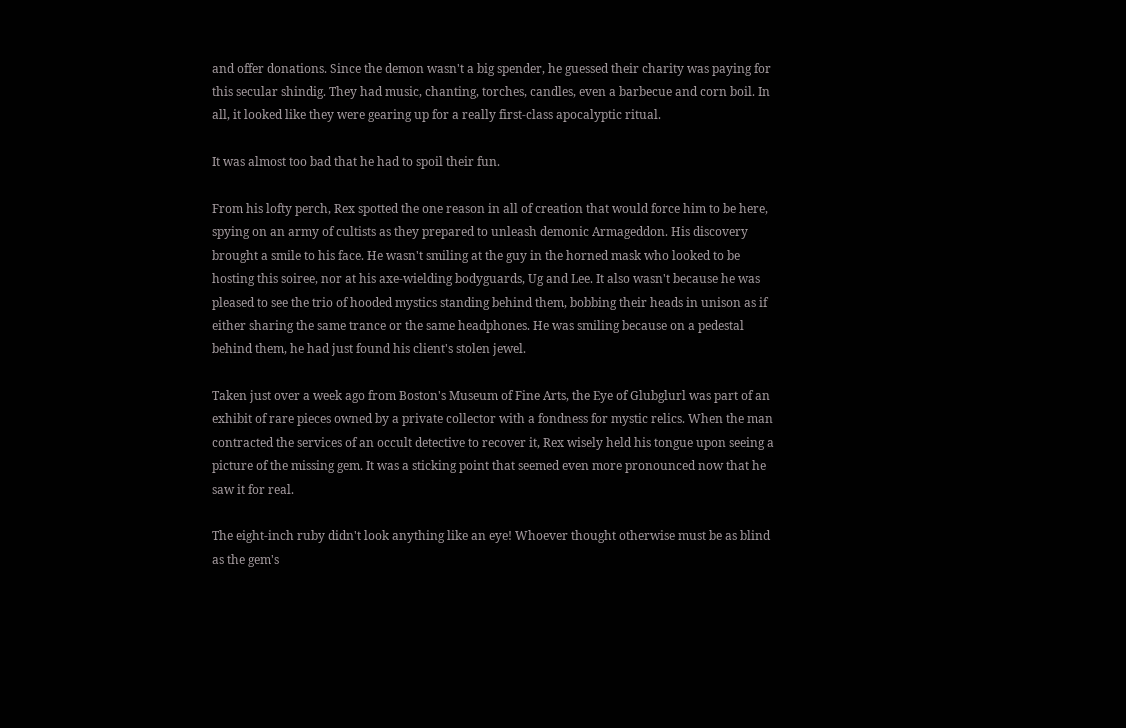and offer donations. Since the demon wasn't a big spender, he guessed their charity was paying for this secular shindig. They had music, chanting, torches, candles, even a barbecue and corn boil. In all, it looked like they were gearing up for a really first-class apocalyptic ritual.

It was almost too bad that he had to spoil their fun.

From his lofty perch, Rex spotted the one reason in all of creation that would force him to be here, spying on an army of cultists as they prepared to unleash demonic Armageddon. His discovery brought a smile to his face. He wasn't smiling at the guy in the horned mask who looked to be hosting this soiree, nor at his axe-wielding bodyguards, Ug and Lee. It also wasn't because he was pleased to see the trio of hooded mystics standing behind them, bobbing their heads in unison as if either sharing the same trance or the same headphones. He was smiling because on a pedestal behind them, he had just found his client's stolen jewel.

Taken just over a week ago from Boston's Museum of Fine Arts, the Eye of Glubglurl was part of an exhibit of rare pieces owned by a private collector with a fondness for mystic relics. When the man contracted the services of an occult detective to recover it, Rex wisely held his tongue upon seeing a picture of the missing gem. It was a sticking point that seemed even more pronounced now that he saw it for real.

The eight-inch ruby didn't look anything like an eye! Whoever thought otherwise must be as blind as the gem's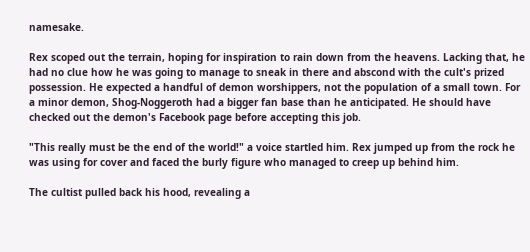namesake.

Rex scoped out the terrain, hoping for inspiration to rain down from the heavens. Lacking that, he had no clue how he was going to manage to sneak in there and abscond with the cult's prized possession. He expected a handful of demon worshippers, not the population of a small town. For a minor demon, Shog-Noggeroth had a bigger fan base than he anticipated. He should have checked out the demon's Facebook page before accepting this job.

"This really must be the end of the world!" a voice startled him. Rex jumped up from the rock he was using for cover and faced the burly figure who managed to creep up behind him.

The cultist pulled back his hood, revealing a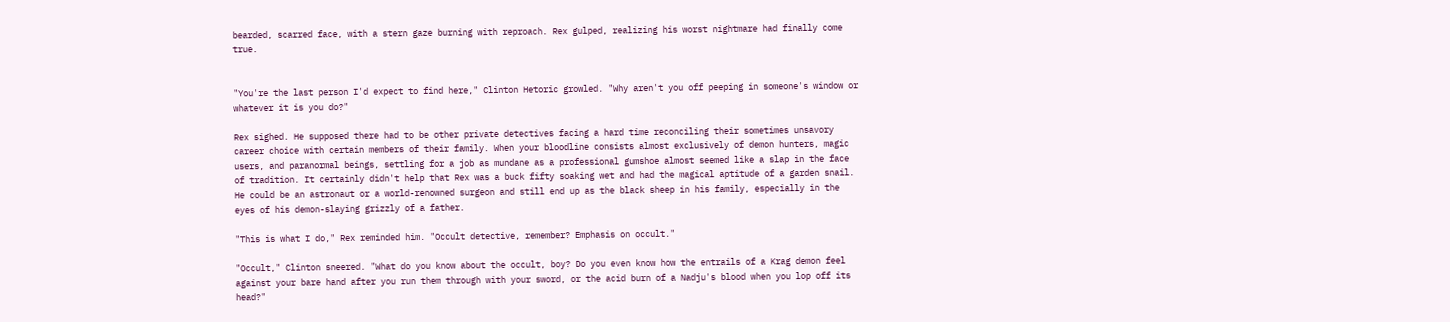bearded, scarred face, with a stern gaze burning with reproach. Rex gulped, realizing his worst nightmare had finally come true.


"You're the last person I'd expect to find here," Clinton Hetoric growled. "Why aren't you off peeping in someone's window or whatever it is you do?"

Rex sighed. He supposed there had to be other private detectives facing a hard time reconciling their sometimes unsavory career choice with certain members of their family. When your bloodline consists almost exclusively of demon hunters, magic users, and paranormal beings, settling for a job as mundane as a professional gumshoe almost seemed like a slap in the face of tradition. It certainly didn't help that Rex was a buck fifty soaking wet and had the magical aptitude of a garden snail. He could be an astronaut or a world-renowned surgeon and still end up as the black sheep in his family, especially in the eyes of his demon-slaying grizzly of a father.

"This is what I do," Rex reminded him. "Occult detective, remember? Emphasis on occult."

"Occult," Clinton sneered. "What do you know about the occult, boy? Do you even know how the entrails of a Krag demon feel against your bare hand after you run them through with your sword, or the acid burn of a Nadju's blood when you lop off its head?"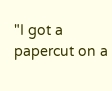"I got a papercut on a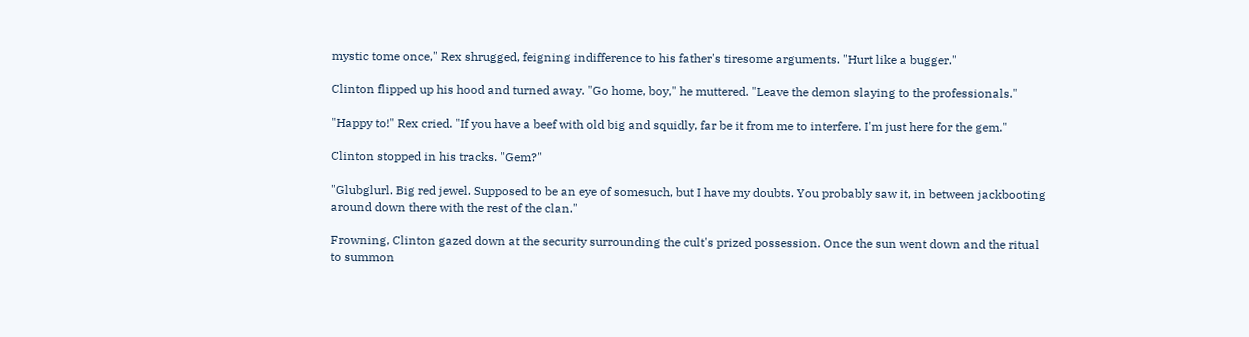mystic tome once," Rex shrugged, feigning indifference to his father's tiresome arguments. "Hurt like a bugger."

Clinton flipped up his hood and turned away. "Go home, boy," he muttered. "Leave the demon slaying to the professionals."

"Happy to!" Rex cried. "If you have a beef with old big and squidly, far be it from me to interfere. I'm just here for the gem."

Clinton stopped in his tracks. "Gem?"

"Glubglurl. Big red jewel. Supposed to be an eye of somesuch, but I have my doubts. You probably saw it, in between jackbooting around down there with the rest of the clan."

Frowning, Clinton gazed down at the security surrounding the cult's prized possession. Once the sun went down and the ritual to summon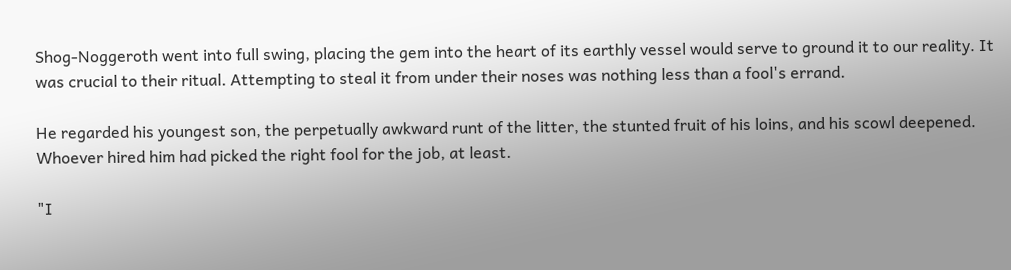Shog-Noggeroth went into full swing, placing the gem into the heart of its earthly vessel would serve to ground it to our reality. It was crucial to their ritual. Attempting to steal it from under their noses was nothing less than a fool's errand.

He regarded his youngest son, the perpetually awkward runt of the litter, the stunted fruit of his loins, and his scowl deepened. Whoever hired him had picked the right fool for the job, at least.

"I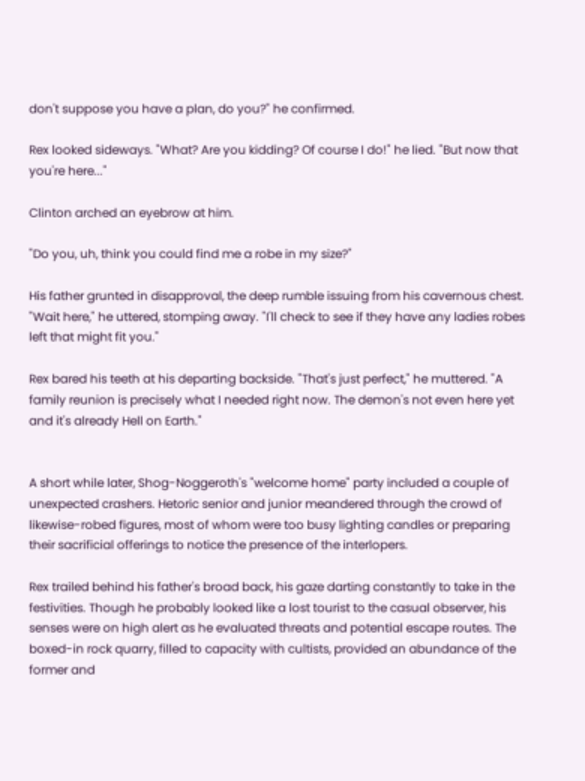don't suppose you have a plan, do you?" he confirmed.

Rex looked sideways. "What? Are you kidding? Of course I do!" he lied. "But now that you're here..."

Clinton arched an eyebrow at him.

"Do you, uh, think you could find me a robe in my size?"

His father grunted in disapproval, the deep rumble issuing from his cavernous chest. "Wait here," he uttered, stomping away. "I'll check to see if they have any ladies robes left that might fit you."

Rex bared his teeth at his departing backside. "That's just perfect," he muttered. "A family reunion is precisely what I needed right now. The demon's not even here yet and it's already Hell on Earth."


A short while later, Shog-Noggeroth's "welcome home" party included a couple of unexpected crashers. Hetoric senior and junior meandered through the crowd of likewise-robed figures, most of whom were too busy lighting candles or preparing their sacrificial offerings to notice the presence of the interlopers.

Rex trailed behind his father's broad back, his gaze darting constantly to take in the festivities. Though he probably looked like a lost tourist to the casual observer, his senses were on high alert as he evaluated threats and potential escape routes. The boxed-in rock quarry, filled to capacity with cultists, provided an abundance of the former and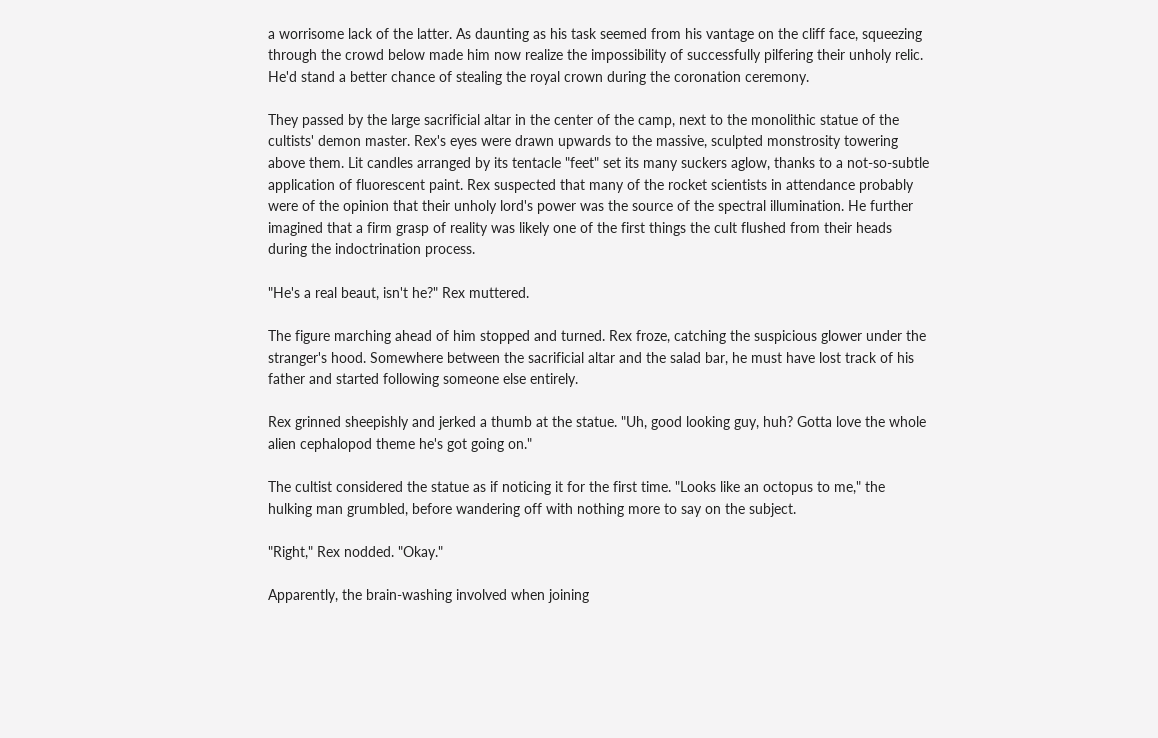a worrisome lack of the latter. As daunting as his task seemed from his vantage on the cliff face, squeezing through the crowd below made him now realize the impossibility of successfully pilfering their unholy relic. He'd stand a better chance of stealing the royal crown during the coronation ceremony.

They passed by the large sacrificial altar in the center of the camp, next to the monolithic statue of the cultists' demon master. Rex's eyes were drawn upwards to the massive, sculpted monstrosity towering above them. Lit candles arranged by its tentacle "feet" set its many suckers aglow, thanks to a not-so-subtle application of fluorescent paint. Rex suspected that many of the rocket scientists in attendance probably were of the opinion that their unholy lord's power was the source of the spectral illumination. He further imagined that a firm grasp of reality was likely one of the first things the cult flushed from their heads during the indoctrination process.

"He's a real beaut, isn't he?" Rex muttered.

The figure marching ahead of him stopped and turned. Rex froze, catching the suspicious glower under the stranger's hood. Somewhere between the sacrificial altar and the salad bar, he must have lost track of his father and started following someone else entirely.

Rex grinned sheepishly and jerked a thumb at the statue. "Uh, good looking guy, huh? Gotta love the whole alien cephalopod theme he's got going on."

The cultist considered the statue as if noticing it for the first time. "Looks like an octopus to me," the hulking man grumbled, before wandering off with nothing more to say on the subject.

"Right," Rex nodded. "Okay."

Apparently, the brain-washing involved when joining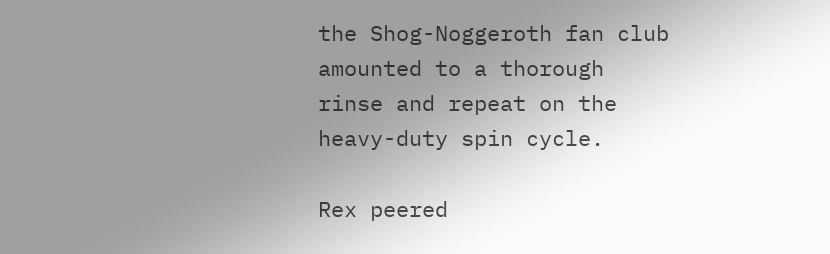the Shog-Noggeroth fan club amounted to a thorough rinse and repeat on the heavy-duty spin cycle.

Rex peered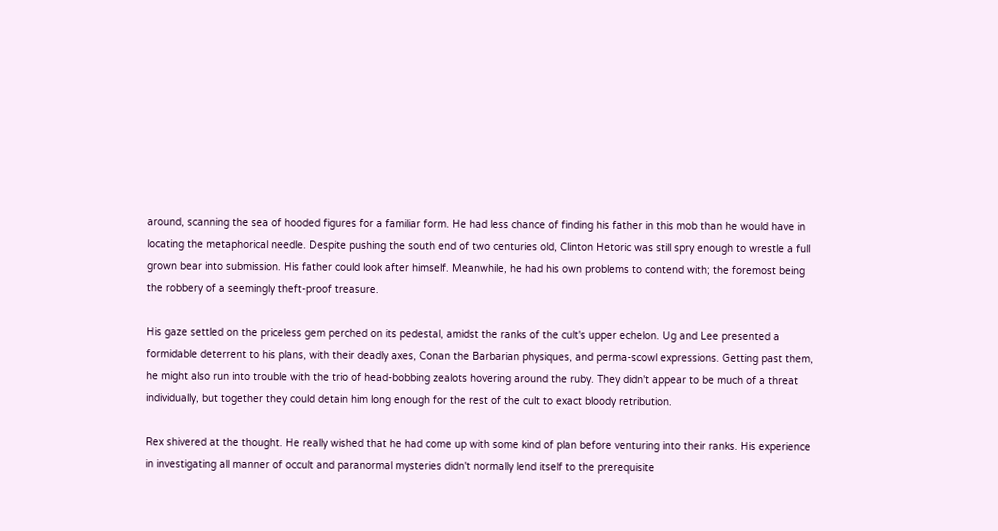around, scanning the sea of hooded figures for a familiar form. He had less chance of finding his father in this mob than he would have in locating the metaphorical needle. Despite pushing the south end of two centuries old, Clinton Hetoric was still spry enough to wrestle a full grown bear into submission. His father could look after himself. Meanwhile, he had his own problems to contend with; the foremost being the robbery of a seemingly theft-proof treasure.

His gaze settled on the priceless gem perched on its pedestal, amidst the ranks of the cult's upper echelon. Ug and Lee presented a formidable deterrent to his plans, with their deadly axes, Conan the Barbarian physiques, and perma-scowl expressions. Getting past them, he might also run into trouble with the trio of head-bobbing zealots hovering around the ruby. They didn't appear to be much of a threat individually, but together they could detain him long enough for the rest of the cult to exact bloody retribution.

Rex shivered at the thought. He really wished that he had come up with some kind of plan before venturing into their ranks. His experience in investigating all manner of occult and paranormal mysteries didn't normally lend itself to the prerequisite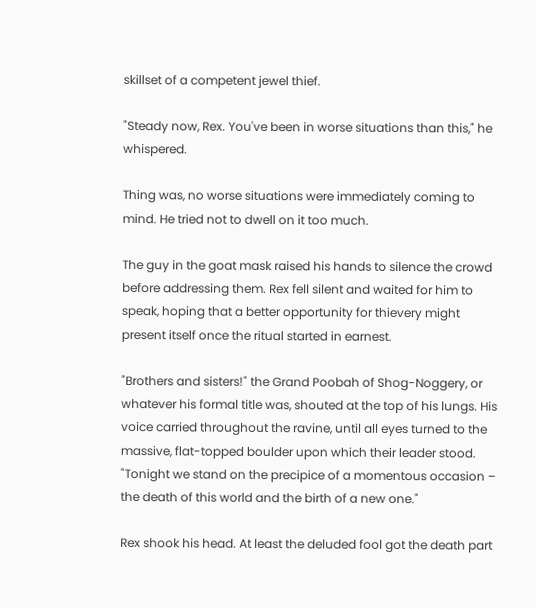skillset of a competent jewel thief.

"Steady now, Rex. You've been in worse situations than this," he whispered.

Thing was, no worse situations were immediately coming to mind. He tried not to dwell on it too much.

The guy in the goat mask raised his hands to silence the crowd before addressing them. Rex fell silent and waited for him to speak, hoping that a better opportunity for thievery might present itself once the ritual started in earnest.

"Brothers and sisters!" the Grand Poobah of Shog-Noggery, or whatever his formal title was, shouted at the top of his lungs. His voice carried throughout the ravine, until all eyes turned to the massive, flat-topped boulder upon which their leader stood. "Tonight we stand on the precipice of a momentous occasion – the death of this world and the birth of a new one."

Rex shook his head. At least the deluded fool got the death part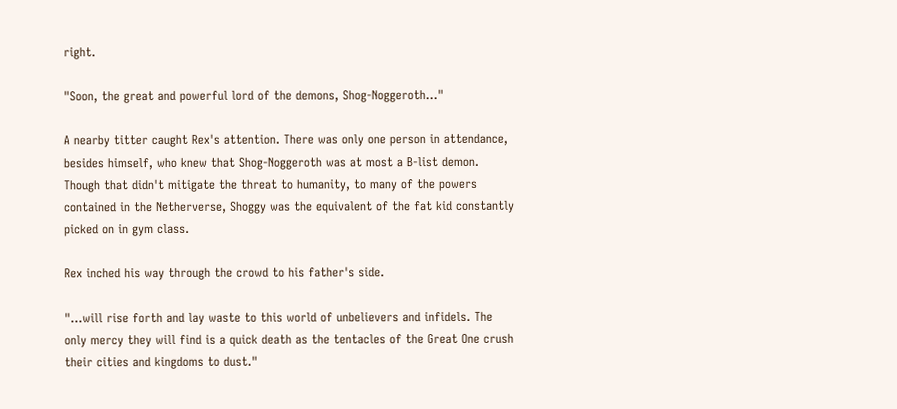right.

"Soon, the great and powerful lord of the demons, Shog-Noggeroth..."

A nearby titter caught Rex's attention. There was only one person in attendance, besides himself, who knew that Shog-Noggeroth was at most a B-list demon. Though that didn't mitigate the threat to humanity, to many of the powers contained in the Netherverse, Shoggy was the equivalent of the fat kid constantly picked on in gym class.

Rex inched his way through the crowd to his father's side.

"...will rise forth and lay waste to this world of unbelievers and infidels. The only mercy they will find is a quick death as the tentacles of the Great One crush their cities and kingdoms to dust."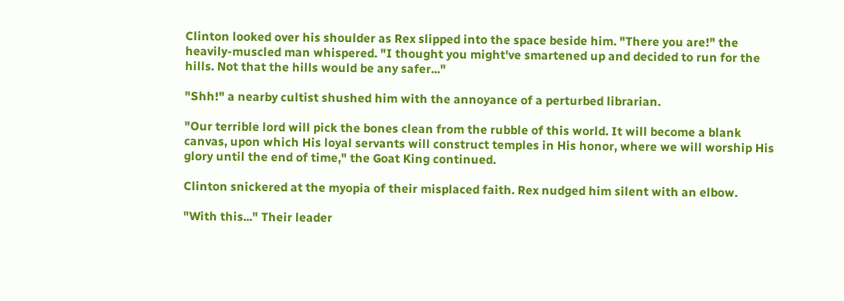Clinton looked over his shoulder as Rex slipped into the space beside him. "There you are!" the heavily-muscled man whispered. "I thought you might've smartened up and decided to run for the hills. Not that the hills would be any safer..."

"Shh!" a nearby cultist shushed him with the annoyance of a perturbed librarian.

"Our terrible lord will pick the bones clean from the rubble of this world. It will become a blank canvas, upon which His loyal servants will construct temples in His honor, where we will worship His glory until the end of time," the Goat King continued.

Clinton snickered at the myopia of their misplaced faith. Rex nudged him silent with an elbow.

"With this..." Their leader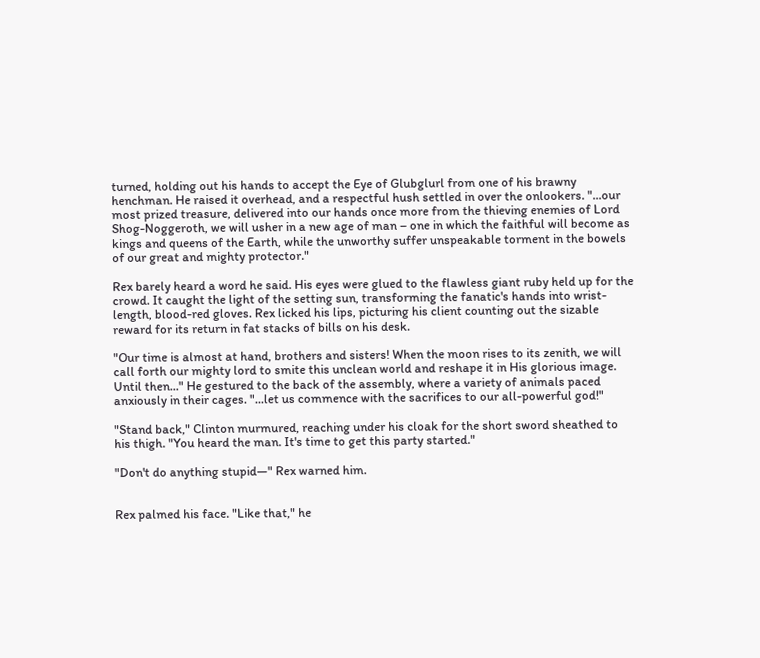turned, holding out his hands to accept the Eye of Glubglurl from one of his brawny henchman. He raised it overhead, and a respectful hush settled in over the onlookers. "...our most prized treasure, delivered into our hands once more from the thieving enemies of Lord Shog-Noggeroth, we will usher in a new age of man – one in which the faithful will become as kings and queens of the Earth, while the unworthy suffer unspeakable torment in the bowels of our great and mighty protector."

Rex barely heard a word he said. His eyes were glued to the flawless giant ruby held up for the crowd. It caught the light of the setting sun, transforming the fanatic's hands into wrist-length, blood-red gloves. Rex licked his lips, picturing his client counting out the sizable reward for its return in fat stacks of bills on his desk.

"Our time is almost at hand, brothers and sisters! When the moon rises to its zenith, we will call forth our mighty lord to smite this unclean world and reshape it in His glorious image. Until then..." He gestured to the back of the assembly, where a variety of animals paced anxiously in their cages. "...let us commence with the sacrifices to our all-powerful god!"

"Stand back," Clinton murmured, reaching under his cloak for the short sword sheathed to his thigh. "You heard the man. It's time to get this party started."

"Don't do anything stupid—" Rex warned him.


Rex palmed his face. "Like that," he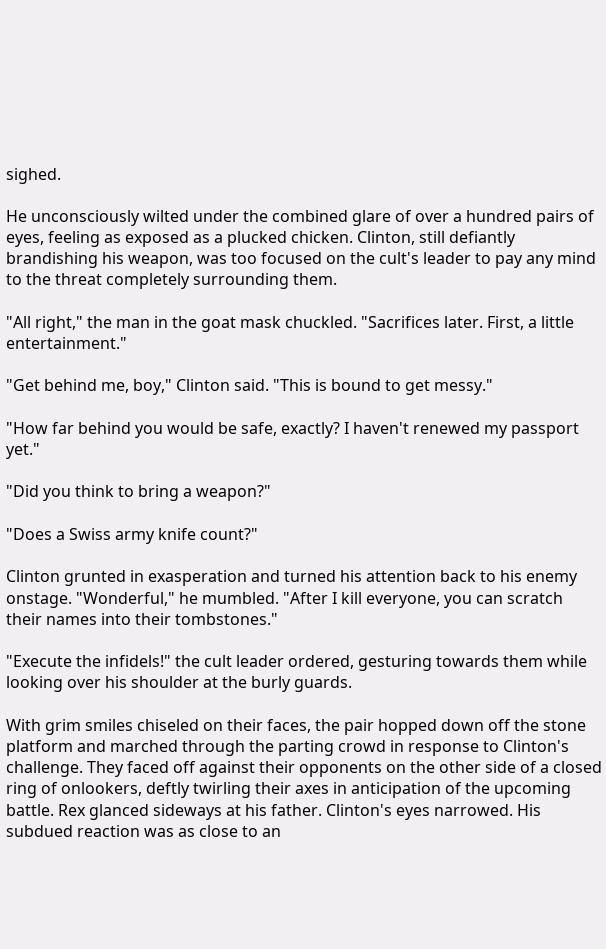sighed.

He unconsciously wilted under the combined glare of over a hundred pairs of eyes, feeling as exposed as a plucked chicken. Clinton, still defiantly brandishing his weapon, was too focused on the cult's leader to pay any mind to the threat completely surrounding them.

"All right," the man in the goat mask chuckled. "Sacrifices later. First, a little entertainment."

"Get behind me, boy," Clinton said. "This is bound to get messy."

"How far behind you would be safe, exactly? I haven't renewed my passport yet."

"Did you think to bring a weapon?"

"Does a Swiss army knife count?"

Clinton grunted in exasperation and turned his attention back to his enemy onstage. "Wonderful," he mumbled. "After I kill everyone, you can scratch their names into their tombstones."

"Execute the infidels!" the cult leader ordered, gesturing towards them while looking over his shoulder at the burly guards.

With grim smiles chiseled on their faces, the pair hopped down off the stone platform and marched through the parting crowd in response to Clinton's challenge. They faced off against their opponents on the other side of a closed ring of onlookers, deftly twirling their axes in anticipation of the upcoming battle. Rex glanced sideways at his father. Clinton's eyes narrowed. His subdued reaction was as close to an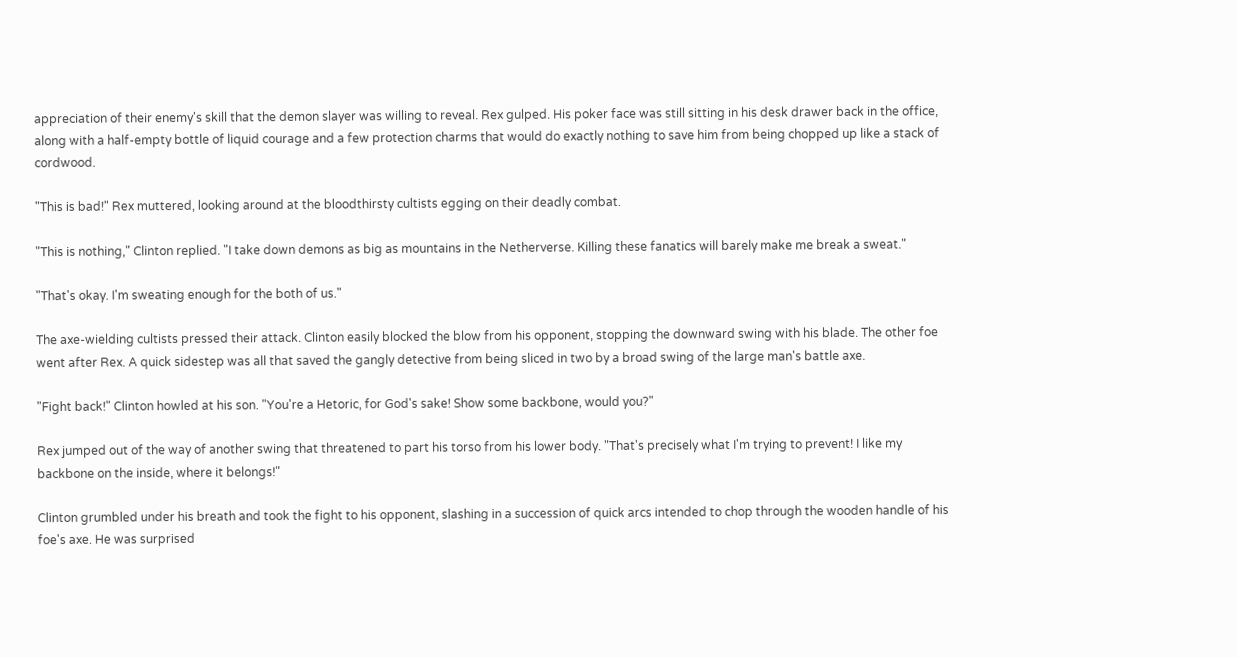appreciation of their enemy's skill that the demon slayer was willing to reveal. Rex gulped. His poker face was still sitting in his desk drawer back in the office, along with a half-empty bottle of liquid courage and a few protection charms that would do exactly nothing to save him from being chopped up like a stack of cordwood.

"This is bad!" Rex muttered, looking around at the bloodthirsty cultists egging on their deadly combat.

"This is nothing," Clinton replied. "I take down demons as big as mountains in the Netherverse. Killing these fanatics will barely make me break a sweat."

"That's okay. I'm sweating enough for the both of us."

The axe-wielding cultists pressed their attack. Clinton easily blocked the blow from his opponent, stopping the downward swing with his blade. The other foe went after Rex. A quick sidestep was all that saved the gangly detective from being sliced in two by a broad swing of the large man's battle axe.

"Fight back!" Clinton howled at his son. "You're a Hetoric, for God's sake! Show some backbone, would you?"

Rex jumped out of the way of another swing that threatened to part his torso from his lower body. "That's precisely what I'm trying to prevent! I like my backbone on the inside, where it belongs!"

Clinton grumbled under his breath and took the fight to his opponent, slashing in a succession of quick arcs intended to chop through the wooden handle of his foe's axe. He was surprised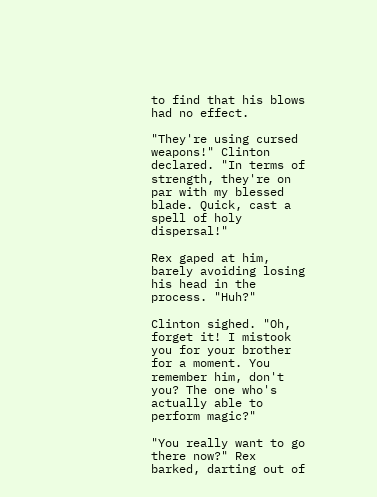to find that his blows had no effect.

"They're using cursed weapons!" Clinton declared. "In terms of strength, they're on par with my blessed blade. Quick, cast a spell of holy dispersal!"

Rex gaped at him, barely avoiding losing his head in the process. "Huh?"

Clinton sighed. "Oh, forget it! I mistook you for your brother for a moment. You remember him, don't you? The one who's actually able to perform magic?"

"You really want to go there now?" Rex barked, darting out of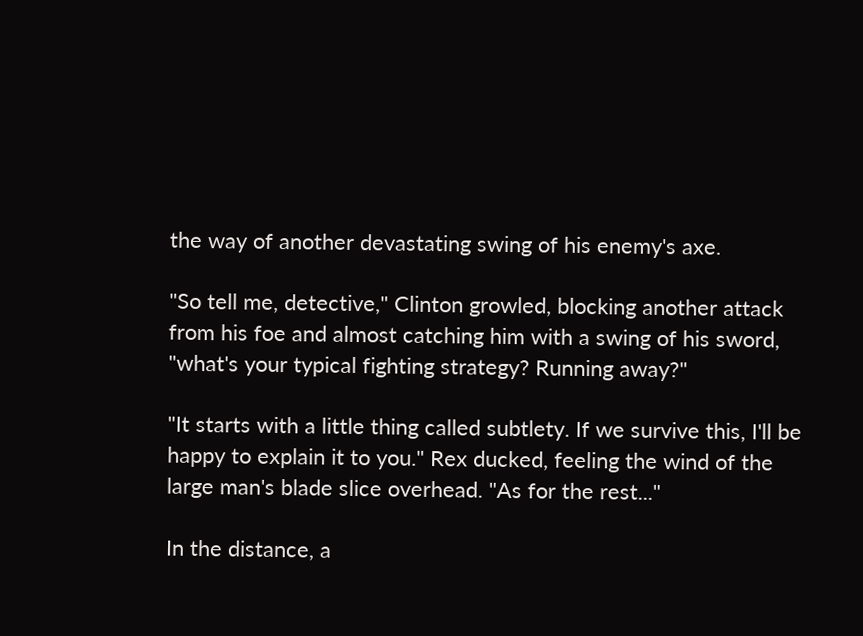the way of another devastating swing of his enemy's axe.

"So tell me, detective," Clinton growled, blocking another attack from his foe and almost catching him with a swing of his sword, "what's your typical fighting strategy? Running away?"

"It starts with a little thing called subtlety. If we survive this, I'll be happy to explain it to you." Rex ducked, feeling the wind of the large man's blade slice overhead. "As for the rest..."

In the distance, a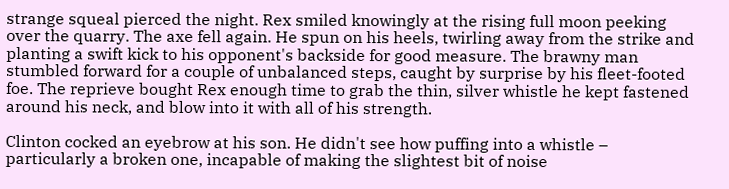strange squeal pierced the night. Rex smiled knowingly at the rising full moon peeking over the quarry. The axe fell again. He spun on his heels, twirling away from the strike and planting a swift kick to his opponent's backside for good measure. The brawny man stumbled forward for a couple of unbalanced steps, caught by surprise by his fleet-footed foe. The reprieve bought Rex enough time to grab the thin, silver whistle he kept fastened around his neck, and blow into it with all of his strength.

Clinton cocked an eyebrow at his son. He didn't see how puffing into a whistle – particularly a broken one, incapable of making the slightest bit of noise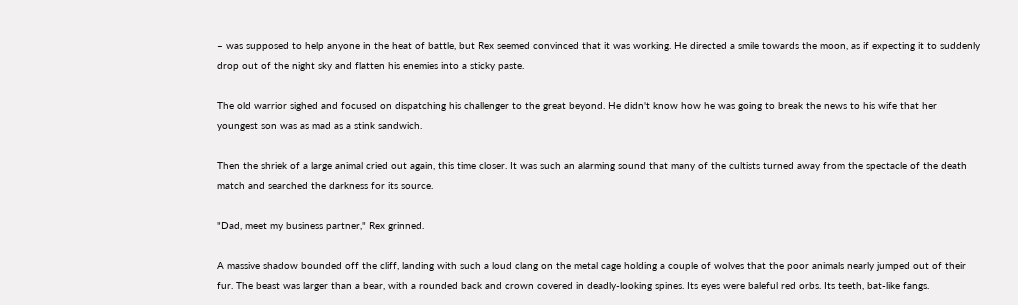– was supposed to help anyone in the heat of battle, but Rex seemed convinced that it was working. He directed a smile towards the moon, as if expecting it to suddenly drop out of the night sky and flatten his enemies into a sticky paste.

The old warrior sighed and focused on dispatching his challenger to the great beyond. He didn't know how he was going to break the news to his wife that her youngest son was as mad as a stink sandwich.

Then the shriek of a large animal cried out again, this time closer. It was such an alarming sound that many of the cultists turned away from the spectacle of the death match and searched the darkness for its source.

"Dad, meet my business partner," Rex grinned.

A massive shadow bounded off the cliff, landing with such a loud clang on the metal cage holding a couple of wolves that the poor animals nearly jumped out of their fur. The beast was larger than a bear, with a rounded back and crown covered in deadly-looking spines. Its eyes were baleful red orbs. Its teeth, bat-like fangs.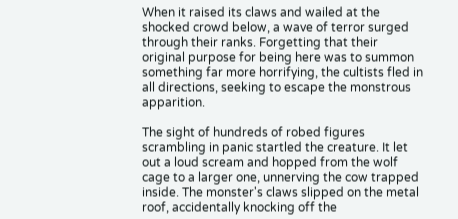When it raised its claws and wailed at the shocked crowd below, a wave of terror surged through their ranks. Forgetting that their original purpose for being here was to summon something far more horrifying, the cultists fled in all directions, seeking to escape the monstrous apparition.

The sight of hundreds of robed figures scrambling in panic startled the creature. It let out a loud scream and hopped from the wolf cage to a larger one, unnerving the cow trapped inside. The monster's claws slipped on the metal roof, accidentally knocking off the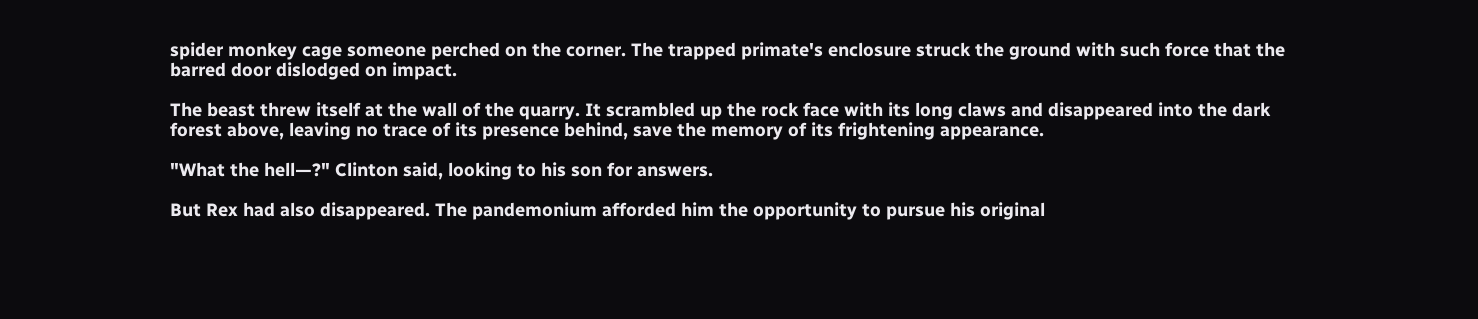spider monkey cage someone perched on the corner. The trapped primate's enclosure struck the ground with such force that the barred door dislodged on impact.

The beast threw itself at the wall of the quarry. It scrambled up the rock face with its long claws and disappeared into the dark forest above, leaving no trace of its presence behind, save the memory of its frightening appearance.

"What the hell—?" Clinton said, looking to his son for answers.

But Rex had also disappeared. The pandemonium afforded him the opportunity to pursue his original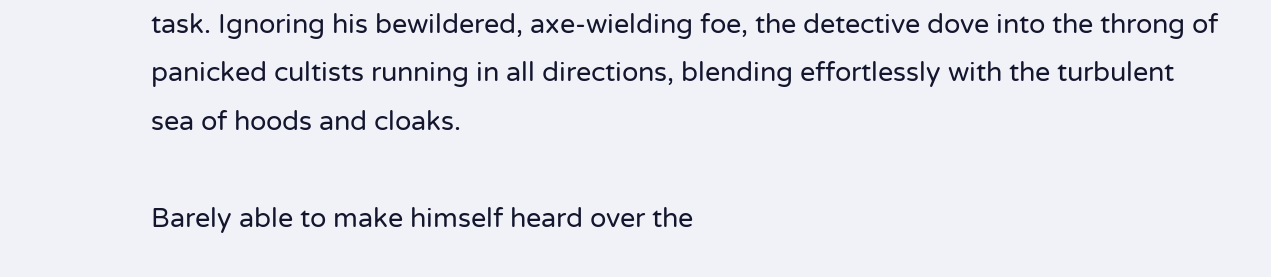task. Ignoring his bewildered, axe-wielding foe, the detective dove into the throng of panicked cultists running in all directions, blending effortlessly with the turbulent sea of hoods and cloaks.

Barely able to make himself heard over the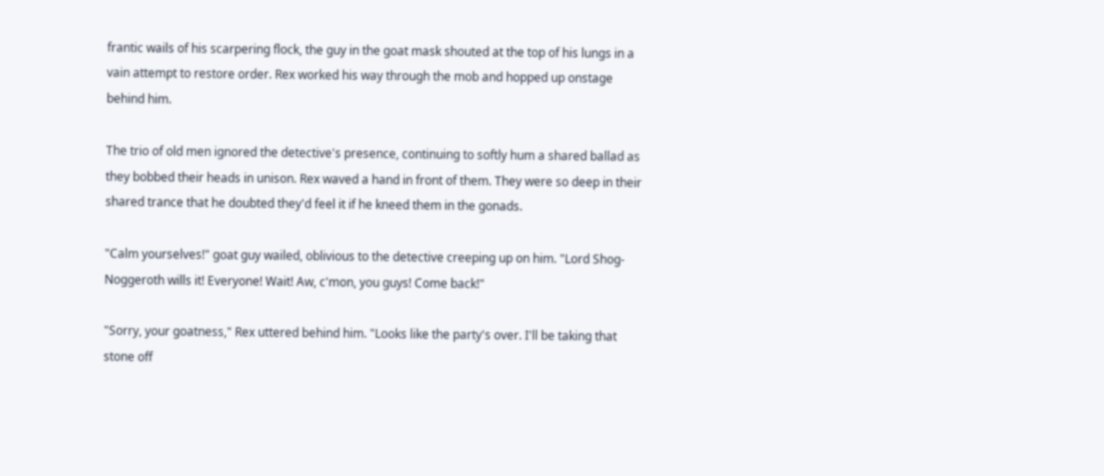frantic wails of his scarpering flock, the guy in the goat mask shouted at the top of his lungs in a vain attempt to restore order. Rex worked his way through the mob and hopped up onstage behind him.

The trio of old men ignored the detective's presence, continuing to softly hum a shared ballad as they bobbed their heads in unison. Rex waved a hand in front of them. They were so deep in their shared trance that he doubted they'd feel it if he kneed them in the gonads.

"Calm yourselves!" goat guy wailed, oblivious to the detective creeping up on him. "Lord Shog-Noggeroth wills it! Everyone! Wait! Aw, c'mon, you guys! Come back!"

"Sorry, your goatness," Rex uttered behind him. "Looks like the party's over. I'll be taking that stone off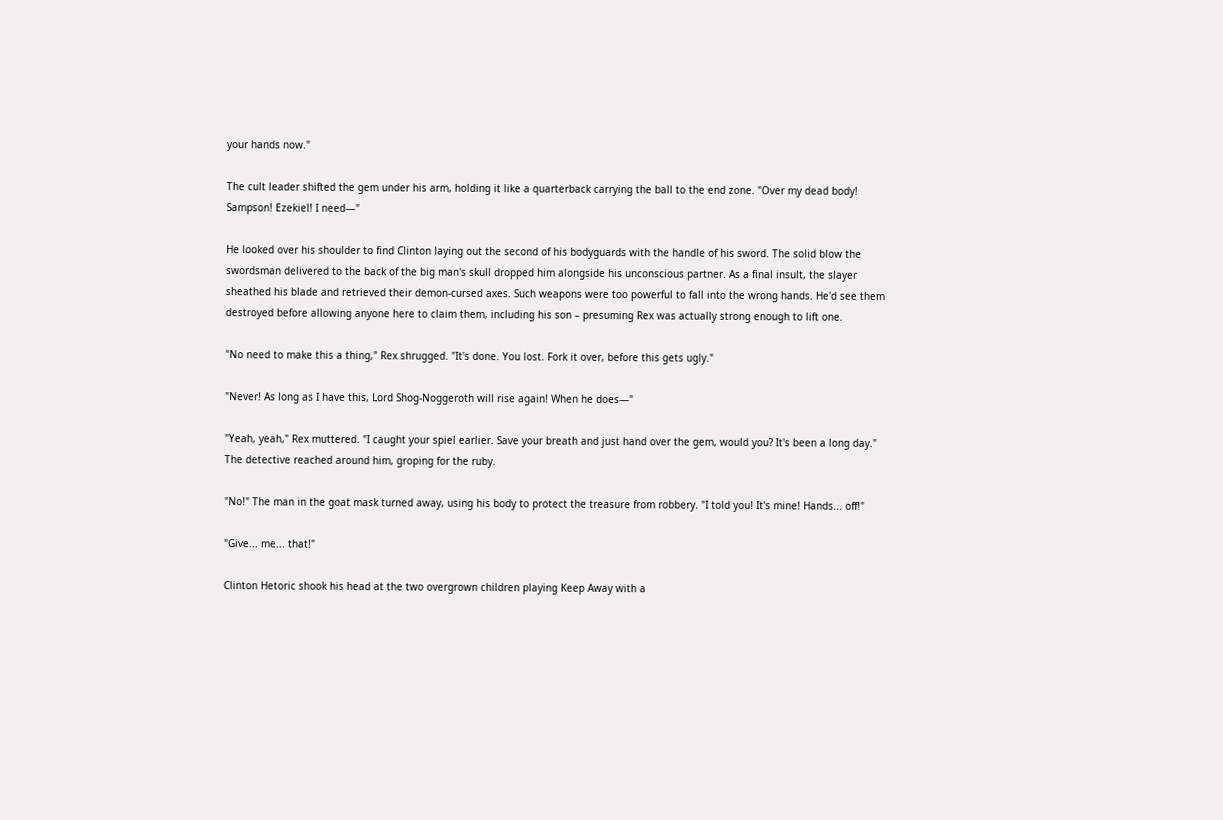your hands now."

The cult leader shifted the gem under his arm, holding it like a quarterback carrying the ball to the end zone. "Over my dead body! Sampson! Ezekiel! I need—"

He looked over his shoulder to find Clinton laying out the second of his bodyguards with the handle of his sword. The solid blow the swordsman delivered to the back of the big man's skull dropped him alongside his unconscious partner. As a final insult, the slayer sheathed his blade and retrieved their demon-cursed axes. Such weapons were too powerful to fall into the wrong hands. He'd see them destroyed before allowing anyone here to claim them, including his son – presuming Rex was actually strong enough to lift one.

"No need to make this a thing," Rex shrugged. "It's done. You lost. Fork it over, before this gets ugly."

"Never! As long as I have this, Lord Shog-Noggeroth will rise again! When he does—"

"Yeah, yeah," Rex muttered. "I caught your spiel earlier. Save your breath and just hand over the gem, would you? It's been a long day." The detective reached around him, groping for the ruby.

"No!" The man in the goat mask turned away, using his body to protect the treasure from robbery. "I told you! It's mine! Hands... off!"

"Give... me... that!"

Clinton Hetoric shook his head at the two overgrown children playing Keep Away with a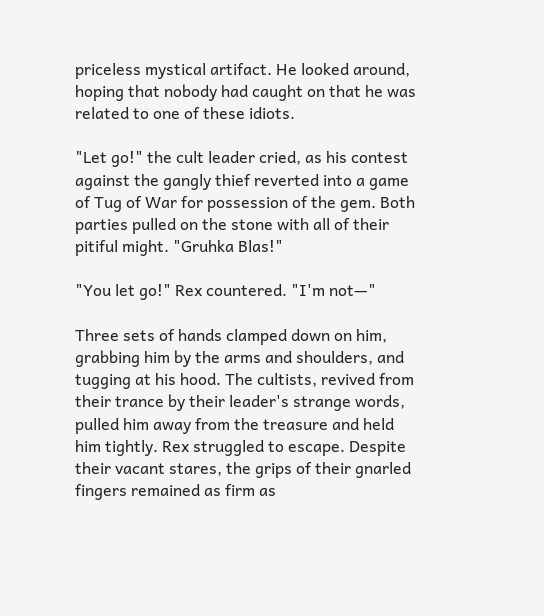priceless mystical artifact. He looked around, hoping that nobody had caught on that he was related to one of these idiots.

"Let go!" the cult leader cried, as his contest against the gangly thief reverted into a game of Tug of War for possession of the gem. Both parties pulled on the stone with all of their pitiful might. "Gruhka Blas!"

"You let go!" Rex countered. "I'm not—"

Three sets of hands clamped down on him, grabbing him by the arms and shoulders, and tugging at his hood. The cultists, revived from their trance by their leader's strange words, pulled him away from the treasure and held him tightly. Rex struggled to escape. Despite their vacant stares, the grips of their gnarled fingers remained as firm as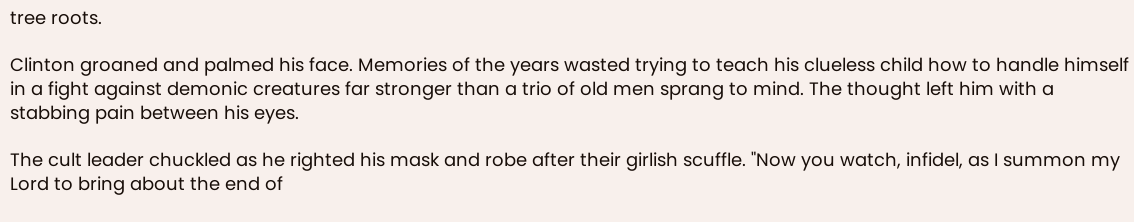tree roots.

Clinton groaned and palmed his face. Memories of the years wasted trying to teach his clueless child how to handle himself in a fight against demonic creatures far stronger than a trio of old men sprang to mind. The thought left him with a stabbing pain between his eyes.

The cult leader chuckled as he righted his mask and robe after their girlish scuffle. "Now you watch, infidel, as I summon my Lord to bring about the end of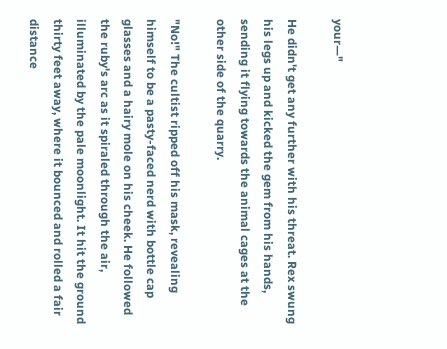your—"

He didn't get any further with his threat. Rex swung his legs up and kicked the gem from his hands, sending it flying towards the animal cages at the other side of the quarry.

"No!" The cultist ripped off his mask, revealing himself to be a pasty-faced nerd with bottle cap glasses and a hairy mole on his cheek. He followed the ruby's arc as it spiraled through the air, illuminated by the pale moonlight. It hit the ground thirty feet away, where it bounced and rolled a fair distance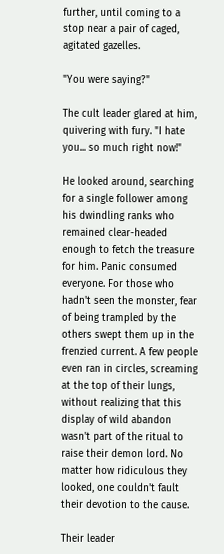further, until coming to a stop near a pair of caged, agitated gazelles.

"You were saying?"

The cult leader glared at him, quivering with fury. "I hate you... so much right now!"

He looked around, searching for a single follower among his dwindling ranks who remained clear-headed enough to fetch the treasure for him. Panic consumed everyone. For those who hadn't seen the monster, fear of being trampled by the others swept them up in the frenzied current. A few people even ran in circles, screaming at the top of their lungs, without realizing that this display of wild abandon wasn't part of the ritual to raise their demon lord. No matter how ridiculous they looked, one couldn't fault their devotion to the cause.

Their leader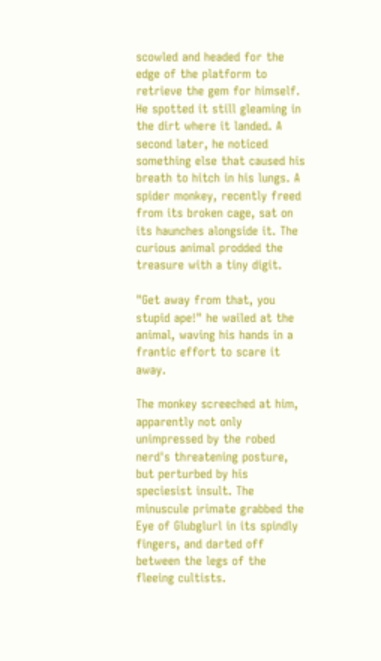scowled and headed for the edge of the platform to retrieve the gem for himself. He spotted it still gleaming in the dirt where it landed. A second later, he noticed something else that caused his breath to hitch in his lungs. A spider monkey, recently freed from its broken cage, sat on its haunches alongside it. The curious animal prodded the treasure with a tiny digit.

"Get away from that, you stupid ape!" he wailed at the animal, waving his hands in a frantic effort to scare it away.

The monkey screeched at him, apparently not only unimpressed by the robed nerd's threatening posture, but perturbed by his speciesist insult. The minuscule primate grabbed the Eye of Glubglurl in its spindly fingers, and darted off between the legs of the fleeing cultists.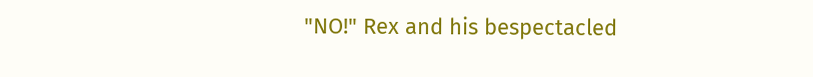"NO!" Rex and his bespectacled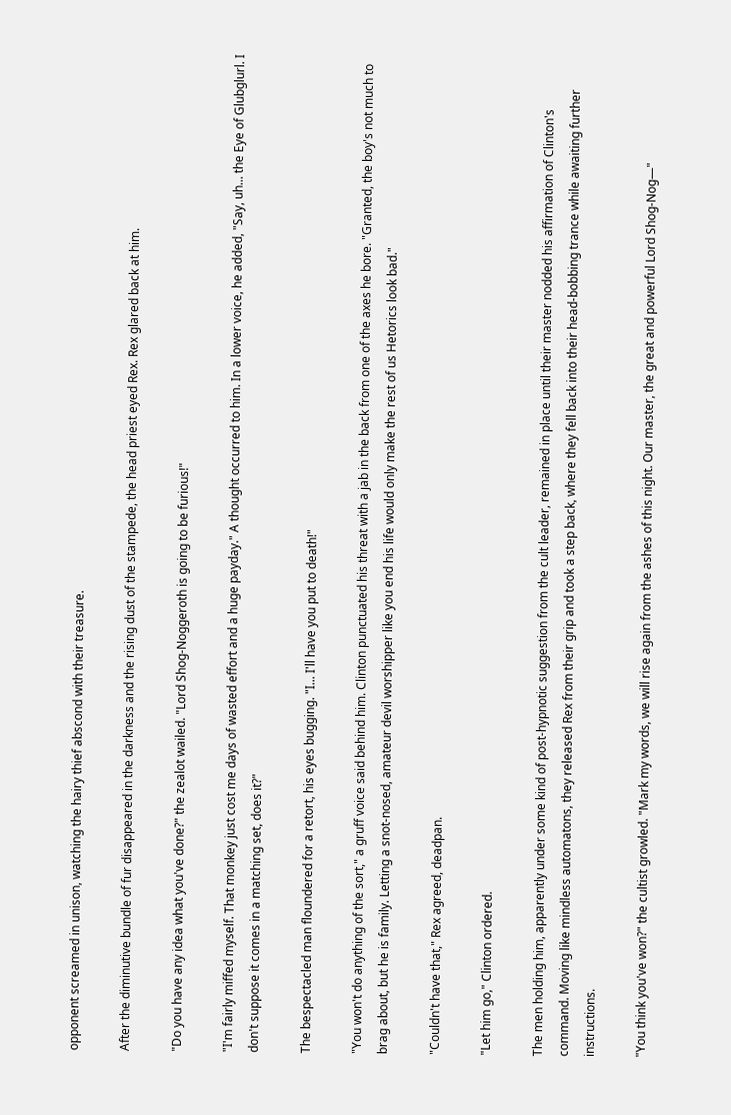opponent screamed in unison, watching the hairy thief abscond with their treasure.

After the diminutive bundle of fur disappeared in the darkness and the rising dust of the stampede, the head priest eyed Rex. Rex glared back at him.

"Do you have any idea what you've done?" the zealot wailed. "Lord Shog-Noggeroth is going to be furious!"

"I'm fairly miffed myself. That monkey just cost me days of wasted effort and a huge payday." A thought occurred to him. In a lower voice, he added, "Say, uh... the Eye of Glubglurl. I don't suppose it comes in a matching set, does it?"

The bespectacled man floundered for a retort, his eyes bugging. "I... I'll have you put to death!"

"You won't do anything of the sort," a gruff voice said behind him. Clinton punctuated his threat with a jab in the back from one of the axes he bore. "Granted, the boy's not much to brag about, but he is family. Letting a snot-nosed, amateur devil worshipper like you end his life would only make the rest of us Hetorics look bad."

"Couldn't have that," Rex agreed, deadpan.

"Let him go," Clinton ordered.

The men holding him, apparently under some kind of post-hypnotic suggestion from the cult leader, remained in place until their master nodded his affirmation of Clinton's command. Moving like mindless automatons, they released Rex from their grip and took a step back, where they fell back into their head-bobbing trance while awaiting further instructions.

"You think you've won?" the cultist growled. "Mark my words, we will rise again from the ashes of this night. Our master, the great and powerful Lord Shog-Nog—"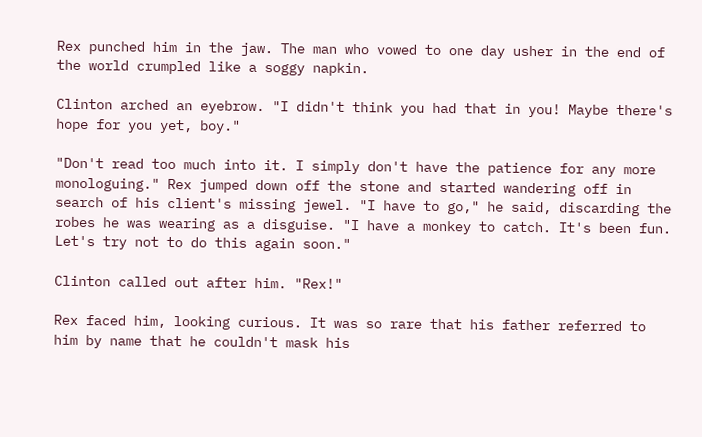Rex punched him in the jaw. The man who vowed to one day usher in the end of the world crumpled like a soggy napkin.

Clinton arched an eyebrow. "I didn't think you had that in you! Maybe there's hope for you yet, boy."

"Don't read too much into it. I simply don't have the patience for any more monologuing." Rex jumped down off the stone and started wandering off in search of his client's missing jewel. "I have to go," he said, discarding the robes he was wearing as a disguise. "I have a monkey to catch. It's been fun. Let's try not to do this again soon."

Clinton called out after him. "Rex!"

Rex faced him, looking curious. It was so rare that his father referred to him by name that he couldn't mask his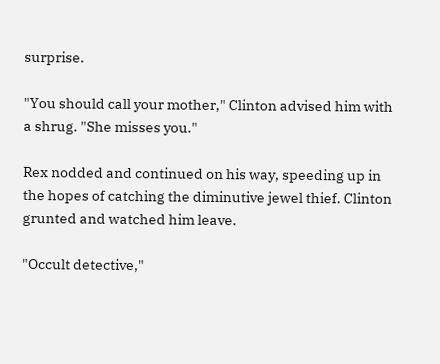surprise.

"You should call your mother," Clinton advised him with a shrug. "She misses you."

Rex nodded and continued on his way, speeding up in the hopes of catching the diminutive jewel thief. Clinton grunted and watched him leave.

"Occult detective,"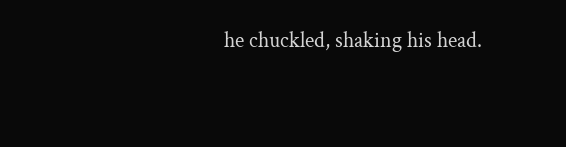he chuckled, shaking his head.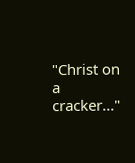"Christ on a cracker..."